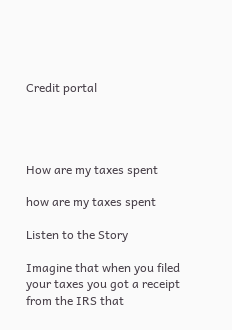Credit portal




How are my taxes spent

how are my taxes spent

Listen to the Story

Imagine that when you filed your taxes you got a receipt from the IRS that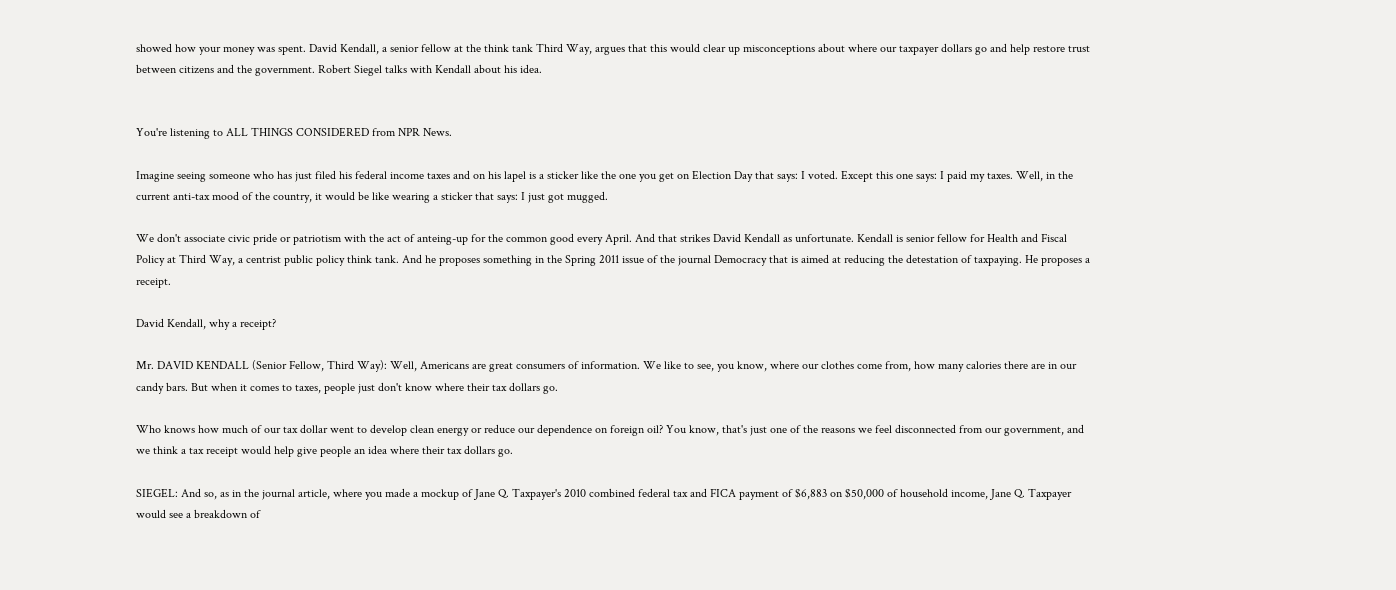showed how your money was spent. David Kendall, a senior fellow at the think tank Third Way, argues that this would clear up misconceptions about where our taxpayer dollars go and help restore trust between citizens and the government. Robert Siegel talks with Kendall about his idea.


You're listening to ALL THINGS CONSIDERED from NPR News.

Imagine seeing someone who has just filed his federal income taxes and on his lapel is a sticker like the one you get on Election Day that says: I voted. Except this one says: I paid my taxes. Well, in the current anti-tax mood of the country, it would be like wearing a sticker that says: I just got mugged.

We don't associate civic pride or patriotism with the act of anteing-up for the common good every April. And that strikes David Kendall as unfortunate. Kendall is senior fellow for Health and Fiscal Policy at Third Way, a centrist public policy think tank. And he proposes something in the Spring 2011 issue of the journal Democracy that is aimed at reducing the detestation of taxpaying. He proposes a receipt.

David Kendall, why a receipt?

Mr. DAVID KENDALL (Senior Fellow, Third Way): Well, Americans are great consumers of information. We like to see, you know, where our clothes come from, how many calories there are in our candy bars. But when it comes to taxes, people just don't know where their tax dollars go.

Who knows how much of our tax dollar went to develop clean energy or reduce our dependence on foreign oil? You know, that's just one of the reasons we feel disconnected from our government, and we think a tax receipt would help give people an idea where their tax dollars go.

SIEGEL: And so, as in the journal article, where you made a mockup of Jane Q. Taxpayer's 2010 combined federal tax and FICA payment of $6,883 on $50,000 of household income, Jane Q. Taxpayer would see a breakdown of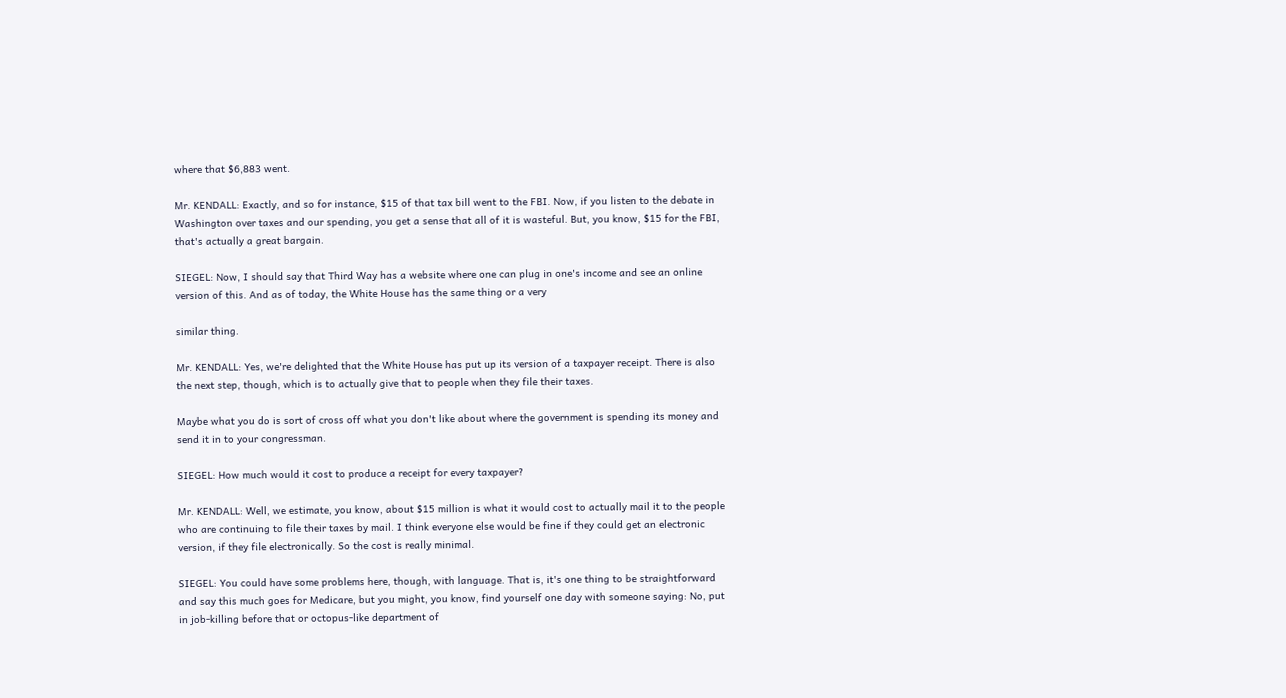where that $6,883 went.

Mr. KENDALL: Exactly, and so for instance, $15 of that tax bill went to the FBI. Now, if you listen to the debate in Washington over taxes and our spending, you get a sense that all of it is wasteful. But, you know, $15 for the FBI, that's actually a great bargain.

SIEGEL: Now, I should say that Third Way has a website where one can plug in one's income and see an online version of this. And as of today, the White House has the same thing or a very

similar thing.

Mr. KENDALL: Yes, we're delighted that the White House has put up its version of a taxpayer receipt. There is also the next step, though, which is to actually give that to people when they file their taxes.

Maybe what you do is sort of cross off what you don't like about where the government is spending its money and send it in to your congressman.

SIEGEL: How much would it cost to produce a receipt for every taxpayer?

Mr. KENDALL: Well, we estimate, you know, about $15 million is what it would cost to actually mail it to the people who are continuing to file their taxes by mail. I think everyone else would be fine if they could get an electronic version, if they file electronically. So the cost is really minimal.

SIEGEL: You could have some problems here, though, with language. That is, it's one thing to be straightforward and say this much goes for Medicare, but you might, you know, find yourself one day with someone saying: No, put in job-killing before that or octopus-like department of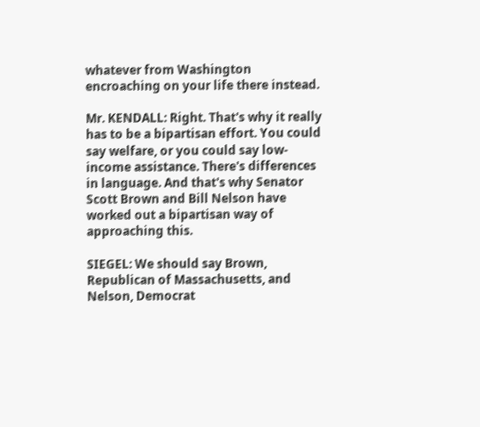whatever from Washington encroaching on your life there instead.

Mr. KENDALL: Right. That's why it really has to be a bipartisan effort. You could say welfare, or you could say low-income assistance. There's differences in language. And that's why Senator Scott Brown and Bill Nelson have worked out a bipartisan way of approaching this.

SIEGEL: We should say Brown, Republican of Massachusetts, and Nelson, Democrat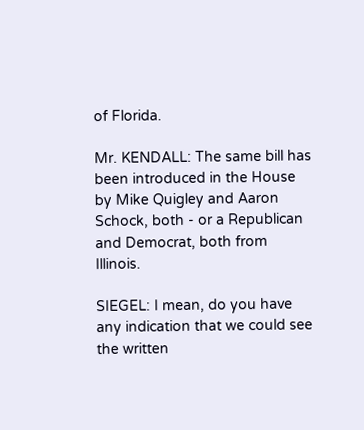of Florida.

Mr. KENDALL: The same bill has been introduced in the House by Mike Quigley and Aaron Schock, both - or a Republican and Democrat, both from Illinois.

SIEGEL: I mean, do you have any indication that we could see the written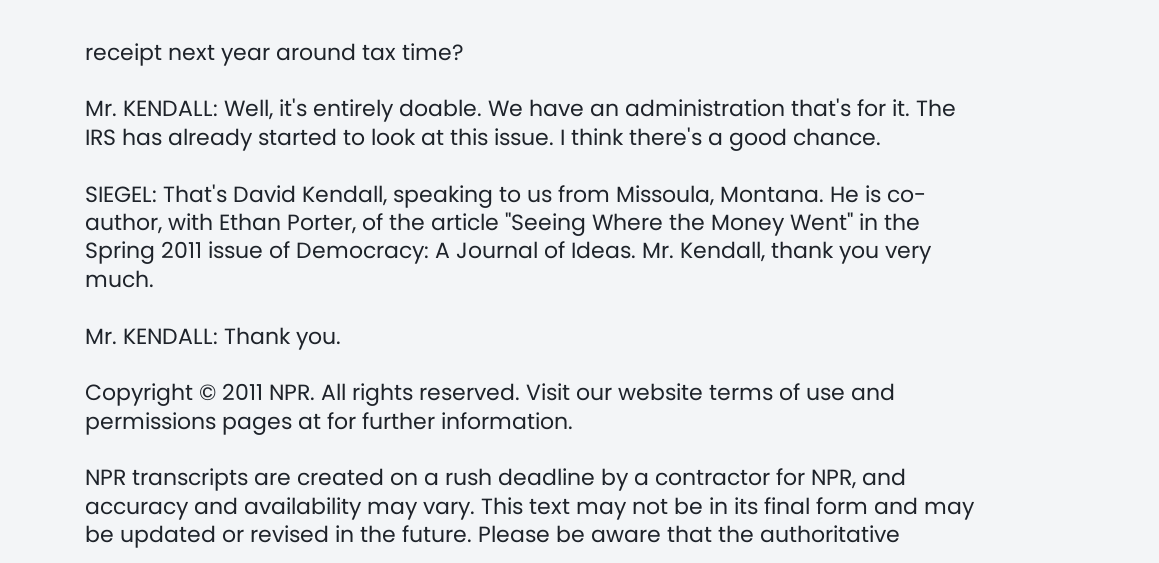receipt next year around tax time?

Mr. KENDALL: Well, it's entirely doable. We have an administration that's for it. The IRS has already started to look at this issue. I think there's a good chance.

SIEGEL: That's David Kendall, speaking to us from Missoula, Montana. He is co-author, with Ethan Porter, of the article "Seeing Where the Money Went" in the Spring 2011 issue of Democracy: A Journal of Ideas. Mr. Kendall, thank you very much.

Mr. KENDALL: Thank you.

Copyright © 2011 NPR. All rights reserved. Visit our website terms of use and permissions pages at for further information.

NPR transcripts are created on a rush deadline by a contractor for NPR, and accuracy and availability may vary. This text may not be in its final form and may be updated or revised in the future. Please be aware that the authoritative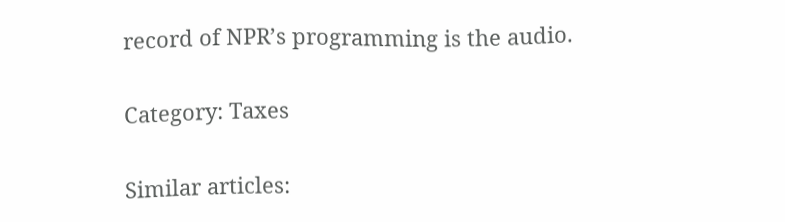record of NPR’s programming is the audio.

Category: Taxes

Similar articles: